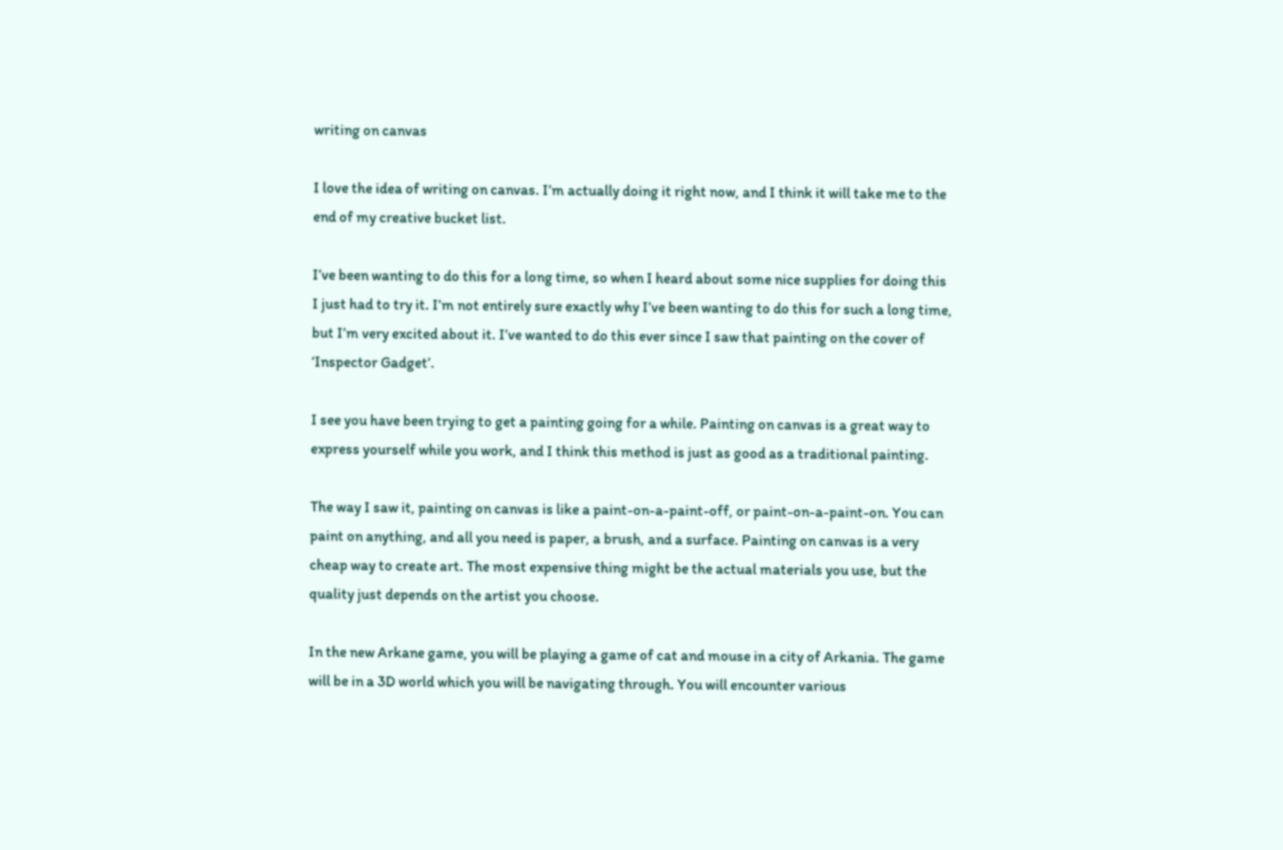writing on canvas

I love the idea of writing on canvas. I’m actually doing it right now, and I think it will take me to the end of my creative bucket list.

I’ve been wanting to do this for a long time, so when I heard about some nice supplies for doing this I just had to try it. I’m not entirely sure exactly why I’ve been wanting to do this for such a long time, but I’m very excited about it. I’ve wanted to do this ever since I saw that painting on the cover of ‘Inspector Gadget’.

I see you have been trying to get a painting going for a while. Painting on canvas is a great way to express yourself while you work, and I think this method is just as good as a traditional painting.

The way I saw it, painting on canvas is like a paint-on-a-paint-off, or paint-on-a-paint-on. You can paint on anything, and all you need is paper, a brush, and a surface. Painting on canvas is a very cheap way to create art. The most expensive thing might be the actual materials you use, but the quality just depends on the artist you choose.

In the new Arkane game, you will be playing a game of cat and mouse in a city of Arkania. The game will be in a 3D world which you will be navigating through. You will encounter various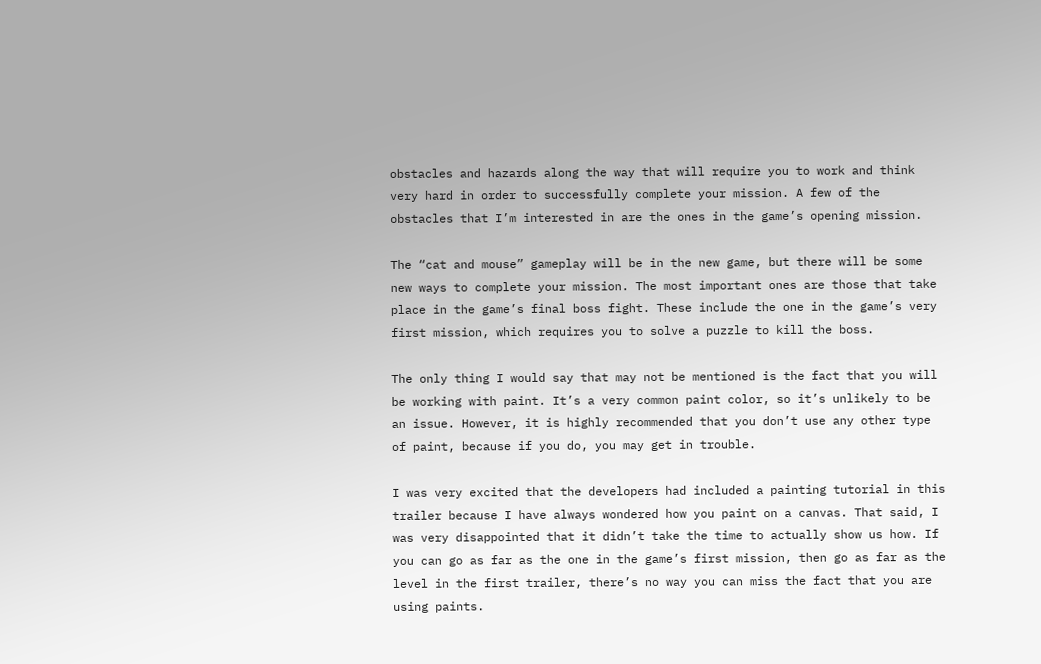obstacles and hazards along the way that will require you to work and think very hard in order to successfully complete your mission. A few of the obstacles that I’m interested in are the ones in the game’s opening mission.

The “cat and mouse” gameplay will be in the new game, but there will be some new ways to complete your mission. The most important ones are those that take place in the game’s final boss fight. These include the one in the game’s very first mission, which requires you to solve a puzzle to kill the boss.

The only thing I would say that may not be mentioned is the fact that you will be working with paint. It’s a very common paint color, so it’s unlikely to be an issue. However, it is highly recommended that you don’t use any other type of paint, because if you do, you may get in trouble.

I was very excited that the developers had included a painting tutorial in this trailer because I have always wondered how you paint on a canvas. That said, I was very disappointed that it didn’t take the time to actually show us how. If you can go as far as the one in the game’s first mission, then go as far as the level in the first trailer, there’s no way you can miss the fact that you are using paints.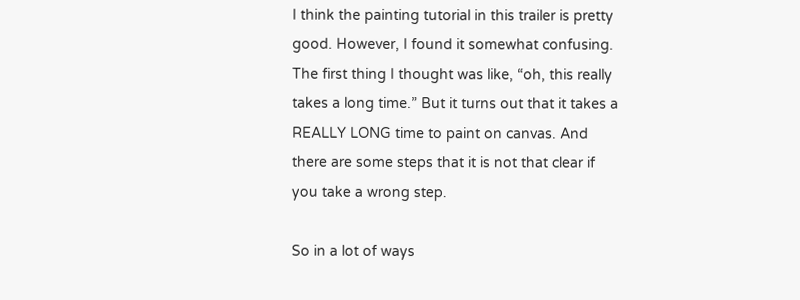I think the painting tutorial in this trailer is pretty good. However, I found it somewhat confusing. The first thing I thought was like, “oh, this really takes a long time.” But it turns out that it takes a REALLY LONG time to paint on canvas. And there are some steps that it is not that clear if you take a wrong step.

So in a lot of ways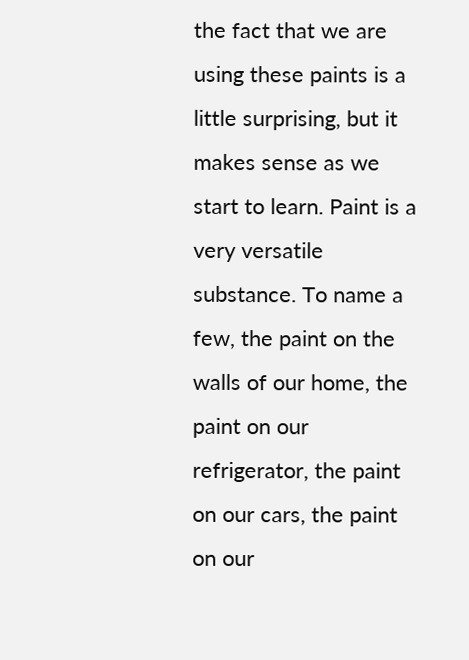the fact that we are using these paints is a little surprising, but it makes sense as we start to learn. Paint is a very versatile substance. To name a few, the paint on the walls of our home, the paint on our refrigerator, the paint on our cars, the paint on our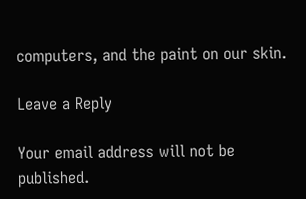computers, and the paint on our skin.

Leave a Reply

Your email address will not be published.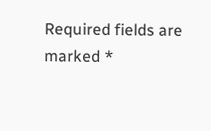Required fields are marked *